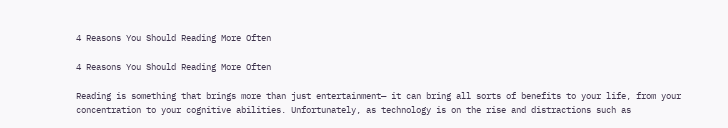4 Reasons You Should Reading More Often

4 Reasons You Should Reading More Often

Reading is something that brings more than just entertainment— it can bring all sorts of benefits to your life, from your concentration to your cognitive abilities. Unfortunately, as technology is on the rise and distractions such as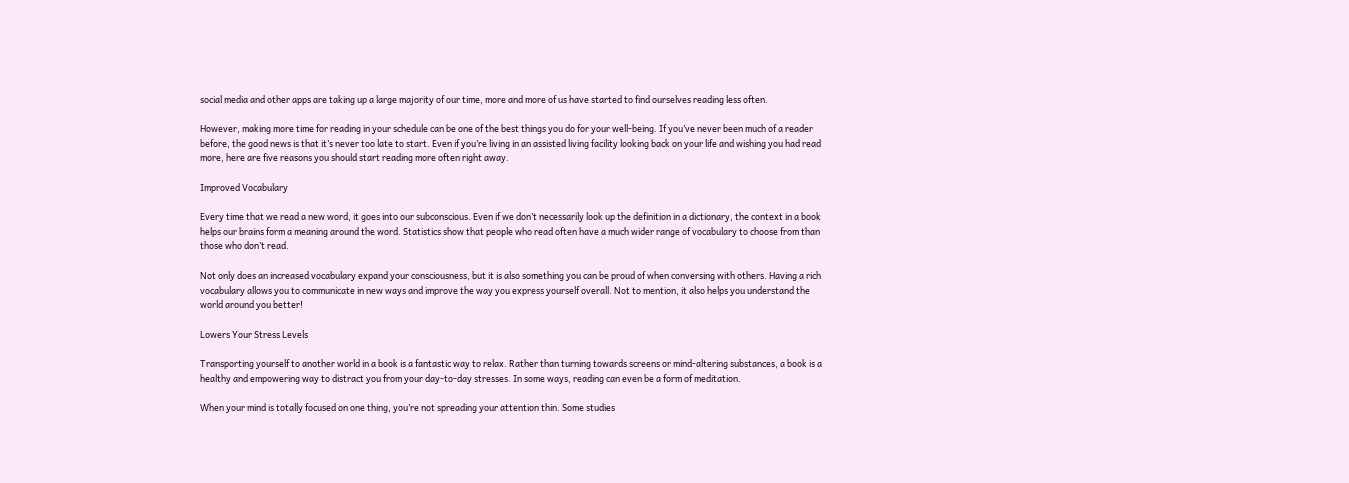social media and other apps are taking up a large majority of our time, more and more of us have started to find ourselves reading less often.

However, making more time for reading in your schedule can be one of the best things you do for your well-being. If you’ve never been much of a reader before, the good news is that it’s never too late to start. Even if you’re living in an assisted living facility looking back on your life and wishing you had read more, here are five reasons you should start reading more often right away.

Improved Vocabulary

Every time that we read a new word, it goes into our subconscious. Even if we don’t necessarily look up the definition in a dictionary, the context in a book helps our brains form a meaning around the word. Statistics show that people who read often have a much wider range of vocabulary to choose from than those who don’t read.

Not only does an increased vocabulary expand your consciousness, but it is also something you can be proud of when conversing with others. Having a rich vocabulary allows you to communicate in new ways and improve the way you express yourself overall. Not to mention, it also helps you understand the world around you better!

Lowers Your Stress Levels

Transporting yourself to another world in a book is a fantastic way to relax. Rather than turning towards screens or mind-altering substances, a book is a healthy and empowering way to distract you from your day-to-day stresses. In some ways, reading can even be a form of meditation.

When your mind is totally focused on one thing, you’re not spreading your attention thin. Some studies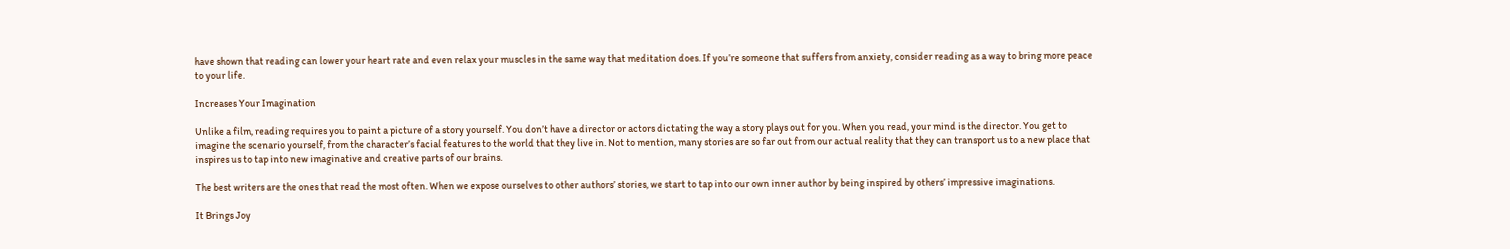have shown that reading can lower your heart rate and even relax your muscles in the same way that meditation does. If you’re someone that suffers from anxiety, consider reading as a way to bring more peace to your life.

Increases Your Imagination

Unlike a film, reading requires you to paint a picture of a story yourself. You don’t have a director or actors dictating the way a story plays out for you. When you read, your mind is the director. You get to imagine the scenario yourself, from the character’s facial features to the world that they live in. Not to mention, many stories are so far out from our actual reality that they can transport us to a new place that inspires us to tap into new imaginative and creative parts of our brains.

The best writers are the ones that read the most often. When we expose ourselves to other authors’ stories, we start to tap into our own inner author by being inspired by others’ impressive imaginations.

It Brings Joy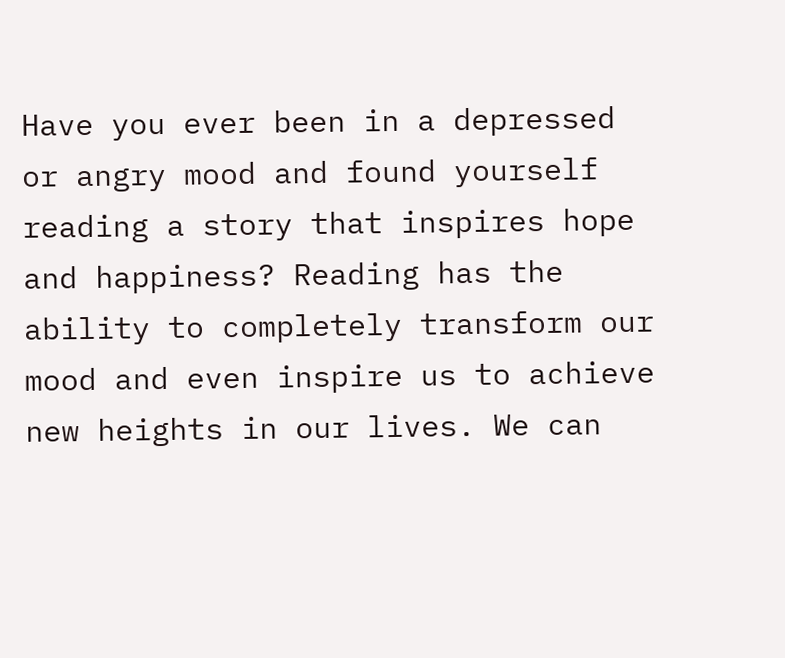Have you ever been in a depressed or angry mood and found yourself reading a story that inspires hope and happiness? Reading has the ability to completely transform our mood and even inspire us to achieve new heights in our lives. We can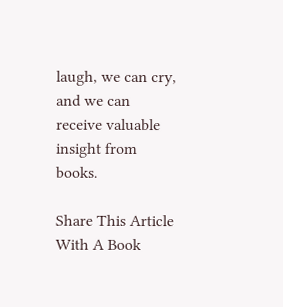laugh, we can cry, and we can receive valuable insight from books.

Share This Article With A Book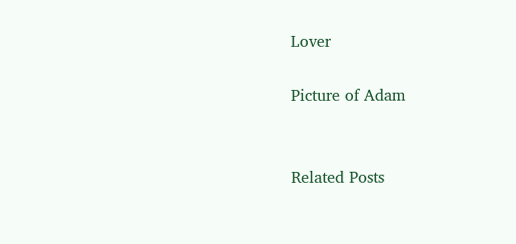Lover

Picture of Adam


Related Posts